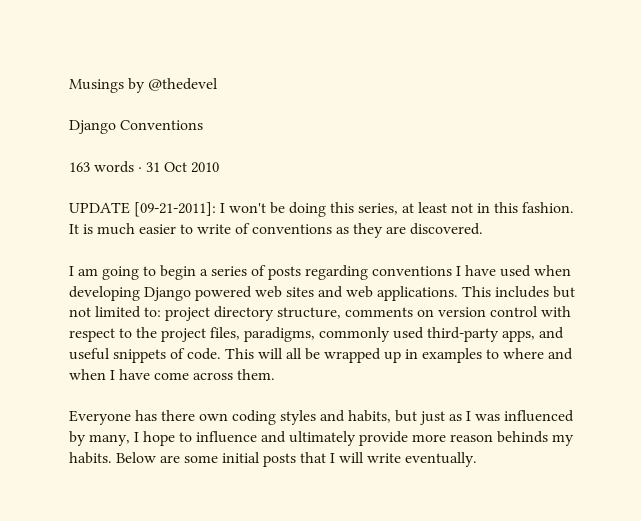Musings by @thedevel

Django Conventions

163 words · 31 Oct 2010

UPDATE [09-21-2011]: I won't be doing this series, at least not in this fashion. It is much easier to write of conventions as they are discovered.

I am going to begin a series of posts regarding conventions I have used when developing Django powered web sites and web applications. This includes but not limited to: project directory structure, comments on version control with respect to the project files, paradigms, commonly used third-party apps, and useful snippets of code. This will all be wrapped up in examples to where and when I have come across them.

Everyone has there own coding styles and habits, but just as I was influenced by many, I hope to influence and ultimately provide more reason behinds my habits. Below are some initial posts that I will write eventually.